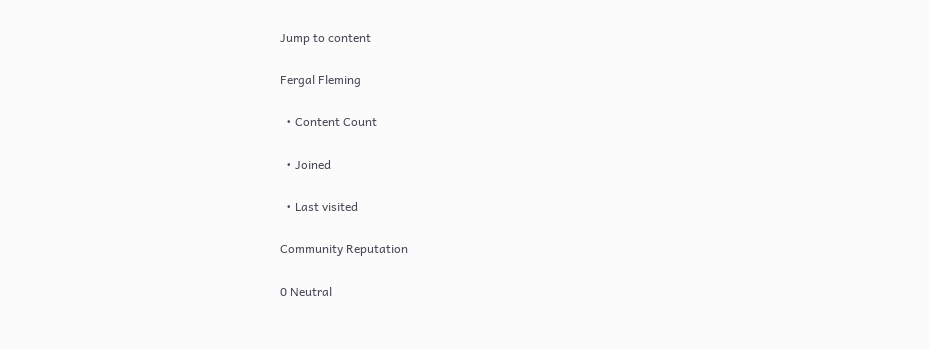Jump to content

Fergal Fleming

  • Content Count

  • Joined

  • Last visited

Community Reputation

0 Neutral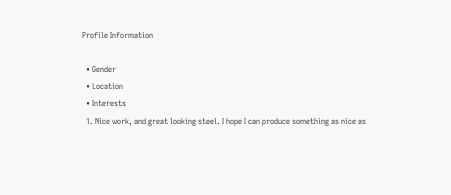Profile Information

  • Gender
  • Location
  • Interests
  1. Nice work, and great looking steel. I hope I can produce something as nice as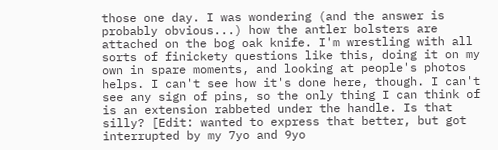those one day. I was wondering (and the answer is probably obvious...) how the antler bolsters are attached on the bog oak knife. I'm wrestling with all sorts of finickety questions like this, doing it on my own in spare moments, and looking at people's photos helps. I can't see how it's done here, though. I can't see any sign of pins, so the only thing I can think of is an extension rabbeted under the handle. Is that silly? [Edit: wanted to express that better, but got interrupted by my 7yo and 9yo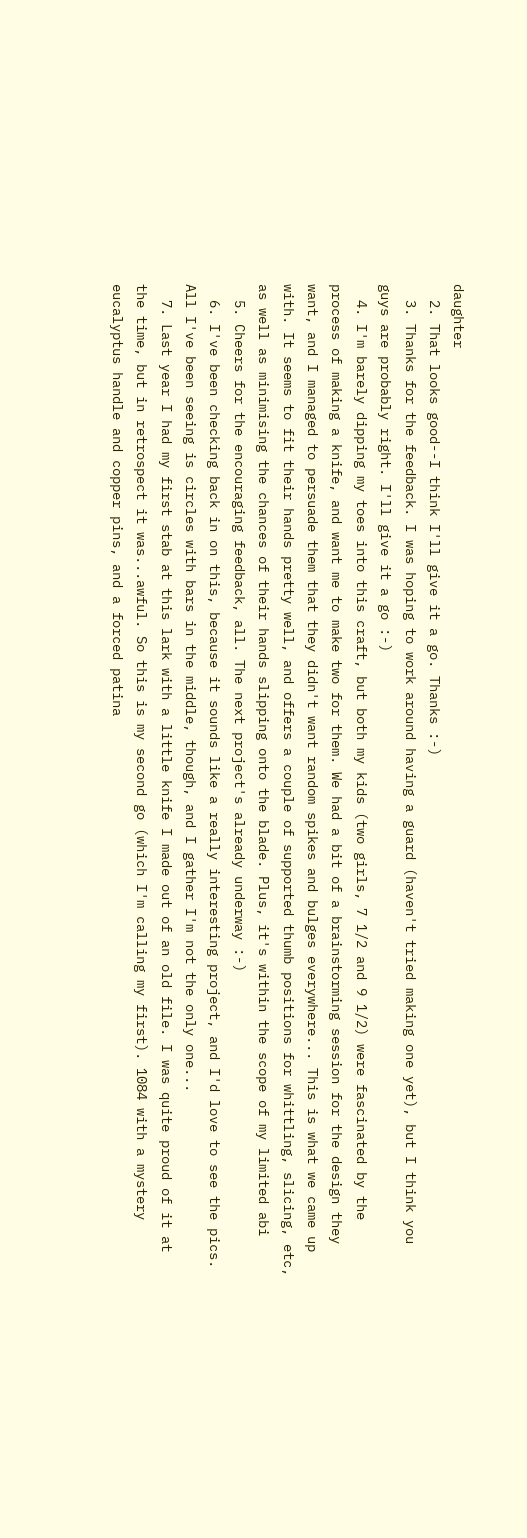daughter
  2. That looks good--I think I'll give it a go. Thanks :-)
  3. Thanks for the feedback. I was hoping to work around having a guard (haven't tried making one yet), but I think you guys are probably right. I'll give it a go :-)
  4. I'm barely dipping my toes into this craft, but both my kids (two girls, 7 1/2 and 9 1/2) were fascinated by the process of making a knife, and want me to make two for them. We had a bit of a brainstorming session for the design they want, and I managed to persuade them that they didn't want random spikes and bulges everywhere... This is what we came up with. It seems to fit their hands pretty well, and offers a couple of supported thumb positions for whittling, slicing, etc, as well as minimising the chances of their hands slipping onto the blade. Plus, it's within the scope of my limited abi
  5. Cheers for the encouraging feedback, all. The next project's already underway :-)
  6. I've been checking back in on this, because it sounds like a really interesting project, and I'd love to see the pics. All I've been seeing is circles with bars in the middle, though, and I gather I'm not the only one...
  7. Last year I had my first stab at this lark with a little knife I made out of an old file. I was quite proud of it at the time, but in retrospect it was...awful. So this is my second go (which I'm calling my first). 1084 with a mystery eucalyptus handle and copper pins, and a forced patina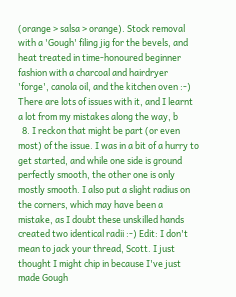(orange > salsa > orange). Stock removal with a 'Gough' filing jig for the bevels, and heat treated in time-honoured beginner fashion with a charcoal and hairdryer 'forge', canola oil, and the kitchen oven :-) There are lots of issues with it, and I learnt a lot from my mistakes along the way, b
  8. I reckon that might be part (or even most) of the issue. I was in a bit of a hurry to get started, and while one side is ground perfectly smooth, the other one is only mostly smooth. I also put a slight radius on the corners, which may have been a mistake, as I doubt these unskilled hands created two identical radii :-) Edit: I don't mean to jack your thread, Scott. I just thought I might chip in because I've just made Gough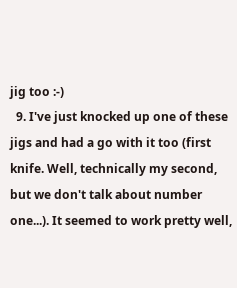jig too :-)
  9. I've just knocked up one of these jigs and had a go with it too (first knife. Well, technically my second, but we don't talk about number one...). It seemed to work pretty well,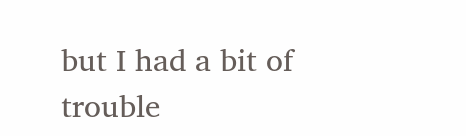but I had a bit of trouble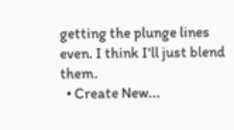getting the plunge lines even. I think I'll just blend them.
  • Create New...